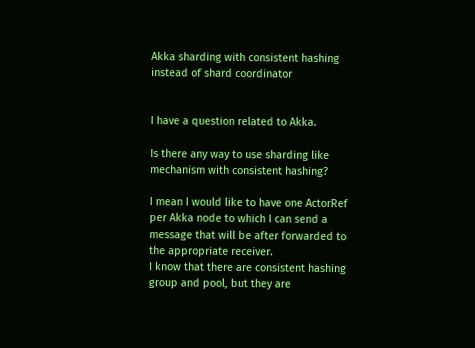Akka sharding with consistent hashing instead of shard coordinator


I have a question related to Akka.

Is there any way to use sharding like mechanism with consistent hashing?

I mean I would like to have one ActorRef per Akka node to which I can send a message that will be after forwarded to the appropriate receiver.
I know that there are consistent hashing group and pool, but they are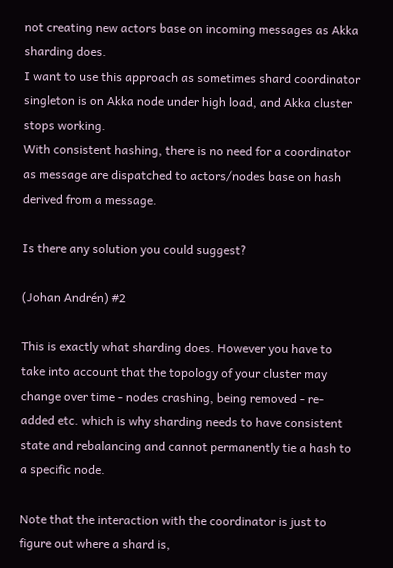not creating new actors base on incoming messages as Akka sharding does.
I want to use this approach as sometimes shard coordinator singleton is on Akka node under high load, and Akka cluster stops working.
With consistent hashing, there is no need for a coordinator as message are dispatched to actors/nodes base on hash derived from a message.

Is there any solution you could suggest?

(Johan Andrén) #2

This is exactly what sharding does. However you have to take into account that the topology of your cluster may change over time - nodes crashing, being removed - re-added etc. which is why sharding needs to have consistent state and rebalancing and cannot permanently tie a hash to a specific node.

Note that the interaction with the coordinator is just to figure out where a shard is,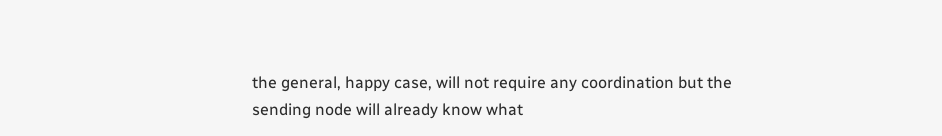the general, happy case, will not require any coordination but the sending node will already know what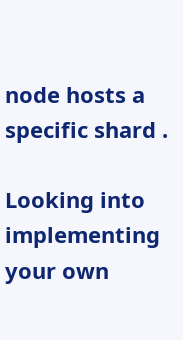node hosts a specific shard .

Looking into implementing your own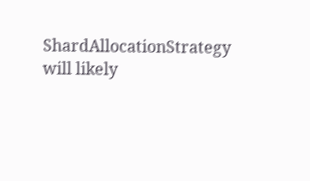ShardAllocationStrategy will likely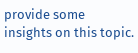provide some insights on this topic.